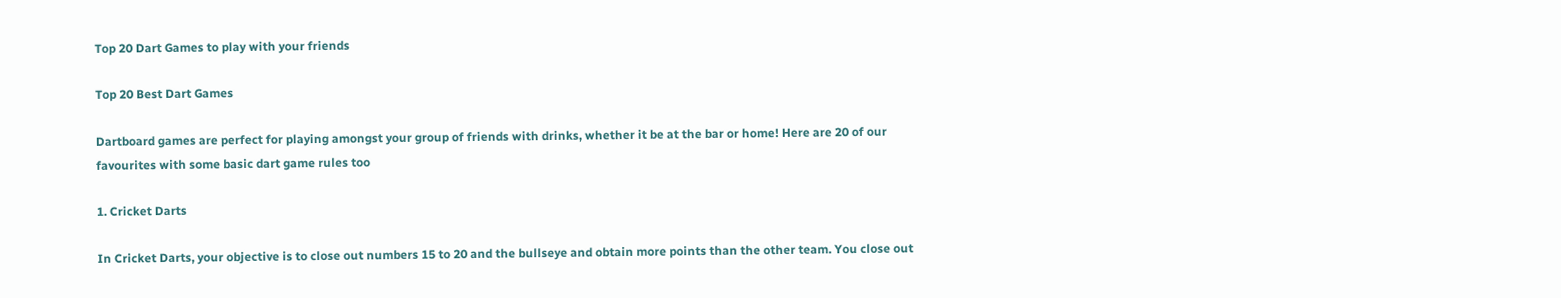Top 20 Dart Games to play with your friends

Top 20 Best Dart Games

Dartboard games are perfect for playing amongst your group of friends with drinks, whether it be at the bar or home! Here are 20 of our favourites with some basic dart game rules too

1. Cricket Darts

In Cricket Darts, your objective is to close out numbers 15 to 20 and the bullseye and obtain more points than the other team. You close out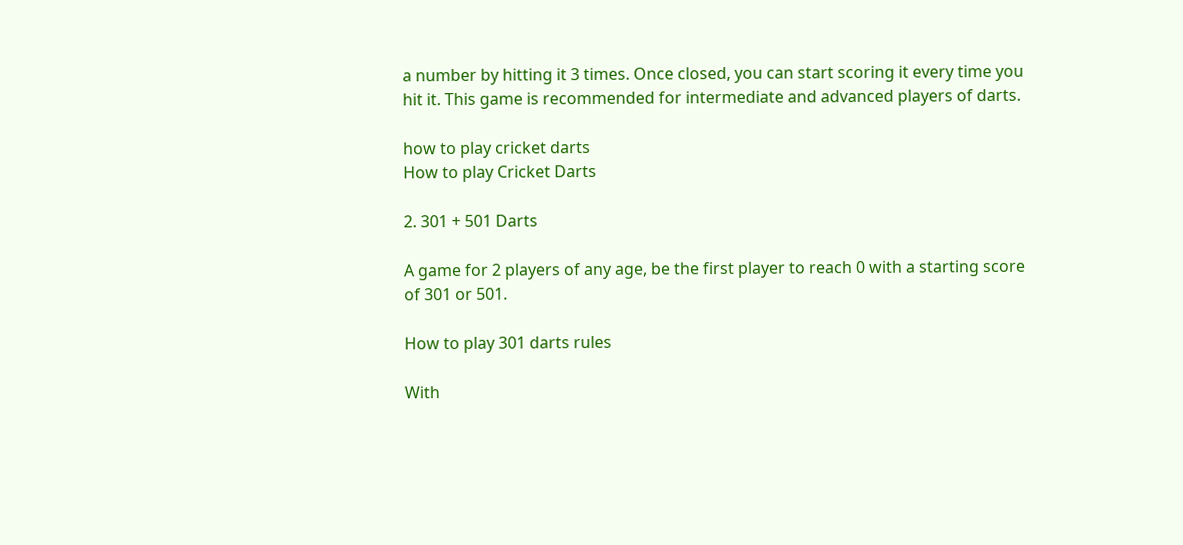a number by hitting it 3 times. Once closed, you can start scoring it every time you hit it. This game is recommended for intermediate and advanced players of darts.

how to play cricket darts
How to play Cricket Darts

2. 301 + 501 Darts

A game for 2 players of any age, be the first player to reach 0 with a starting score of 301 or 501.

How to play 301 darts rules

With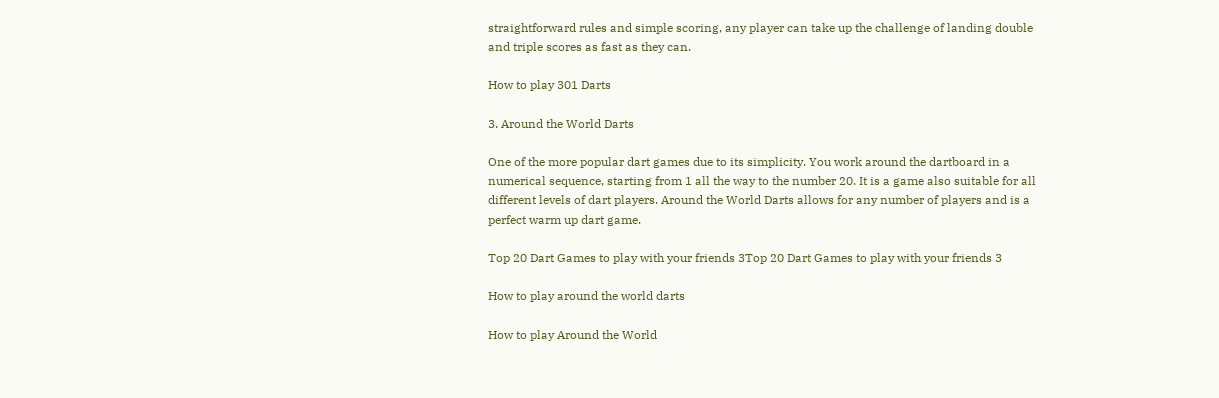straightforward rules and simple scoring, any player can take up the challenge of landing double and triple scores as fast as they can.

How to play 301 Darts

3. Around the World Darts

One of the more popular dart games due to its simplicity. You work around the dartboard in a numerical sequence, starting from 1 all the way to the number 20. It is a game also suitable for all different levels of dart players. Around the World Darts allows for any number of players and is a perfect warm up dart game.

Top 20 Dart Games to play with your friends 3Top 20 Dart Games to play with your friends 3

How to play around the world darts

How to play Around the World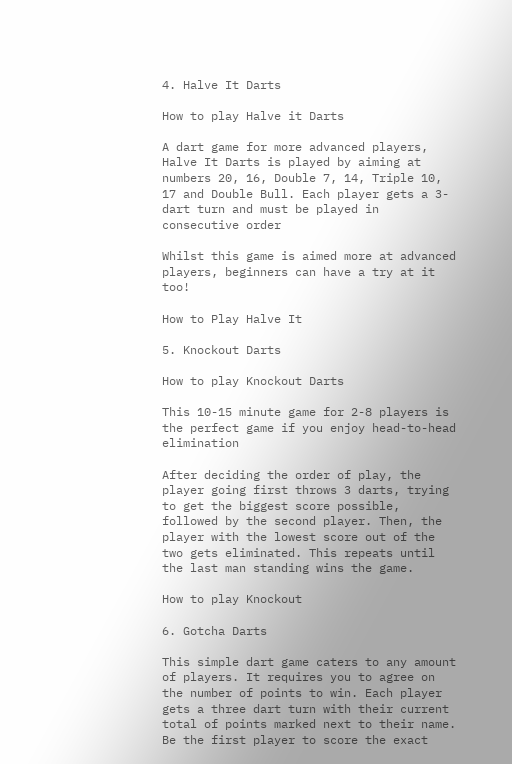4. Halve It Darts

How to play Halve it Darts

A dart game for more advanced players, Halve It Darts is played by aiming at numbers 20, 16, Double 7, 14, Triple 10, 17 and Double Bull. Each player gets a 3-dart turn and must be played in consecutive order

Whilst this game is aimed more at advanced players, beginners can have a try at it too!

How to Play Halve It

5. Knockout Darts

How to play Knockout Darts

This 10-15 minute game for 2-8 players is the perfect game if you enjoy head-to-head elimination

After deciding the order of play, the player going first throws 3 darts, trying to get the biggest score possible, followed by the second player. Then, the player with the lowest score out of the two gets eliminated. This repeats until the last man standing wins the game.

How to play Knockout

6. Gotcha Darts

This simple dart game caters to any amount of players. It requires you to agree on the number of points to win. Each player gets a three dart turn with their current total of points marked next to their name.
Be the first player to score the exact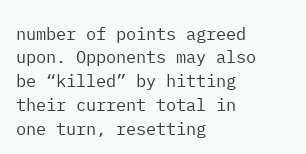number of points agreed upon. Opponents may also be “killed” by hitting their current total in one turn, resetting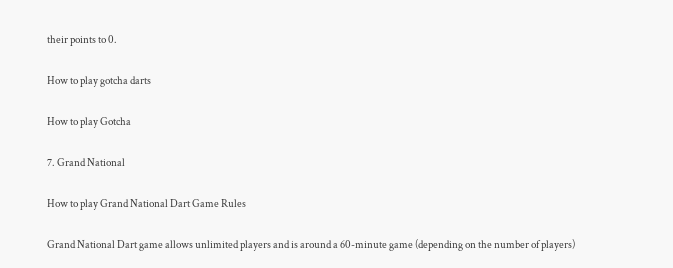their points to 0.

How to play gotcha darts

How to play Gotcha

7. Grand National

How to play Grand National Dart Game Rules

Grand National Dart game allows unlimited players and is around a 60-minute game (depending on the number of players)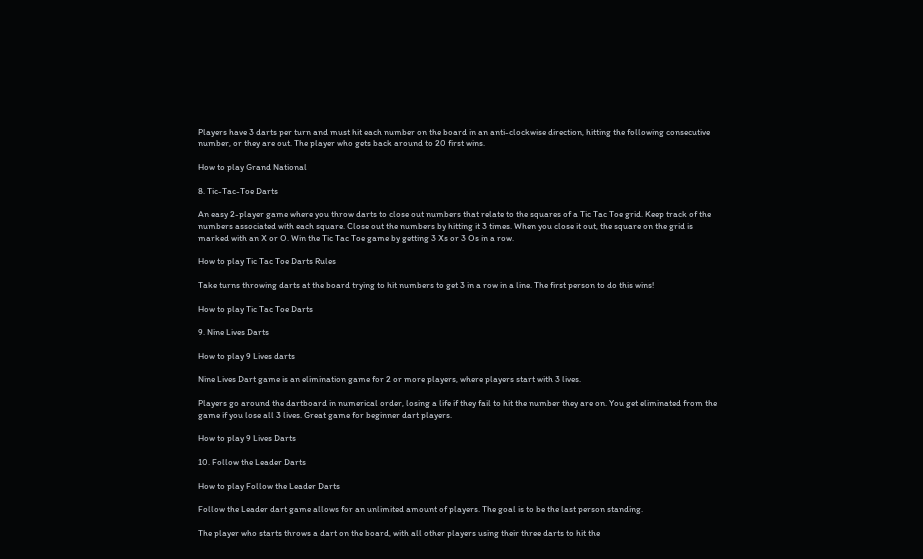Players have 3 darts per turn and must hit each number on the board in an anti-clockwise direction, hitting the following consecutive number, or they are out. The player who gets back around to 20 first wins.

How to play Grand National

8. Tic-Tac-Toe Darts

An easy 2-player game where you throw darts to close out numbers that relate to the squares of a Tic Tac Toe grid. Keep track of the numbers associated with each square. Close out the numbers by hitting it 3 times. When you close it out, the square on the grid is marked with an X or O. Win the Tic Tac Toe game by getting 3 Xs or 3 Os in a row.

How to play Tic Tac Toe Darts Rules

Take turns throwing darts at the board trying to hit numbers to get 3 in a row in a line. The first person to do this wins!

How to play Tic Tac Toe Darts

9. Nine Lives Darts

How to play 9 Lives darts

Nine Lives Dart game is an elimination game for 2 or more players, where players start with 3 lives.

Players go around the dartboard in numerical order, losing a life if they fail to hit the number they are on. You get eliminated from the game if you lose all 3 lives. Great game for beginner dart players.

How to play 9 Lives Darts

10. Follow the Leader Darts

How to play Follow the Leader Darts

Follow the Leader dart game allows for an unlimited amount of players. The goal is to be the last person standing.

The player who starts throws a dart on the board, with all other players using their three darts to hit the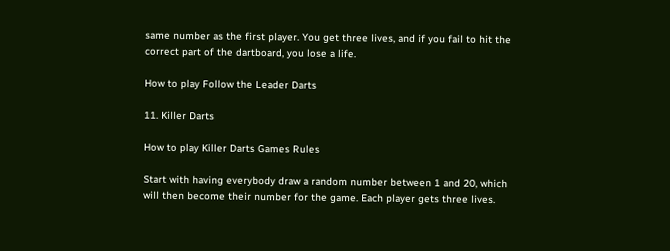same number as the first player. You get three lives, and if you fail to hit the correct part of the dartboard, you lose a life.

How to play Follow the Leader Darts

11. Killer Darts

How to play Killer Darts Games Rules

Start with having everybody draw a random number between 1 and 20, which will then become their number for the game. Each player gets three lives.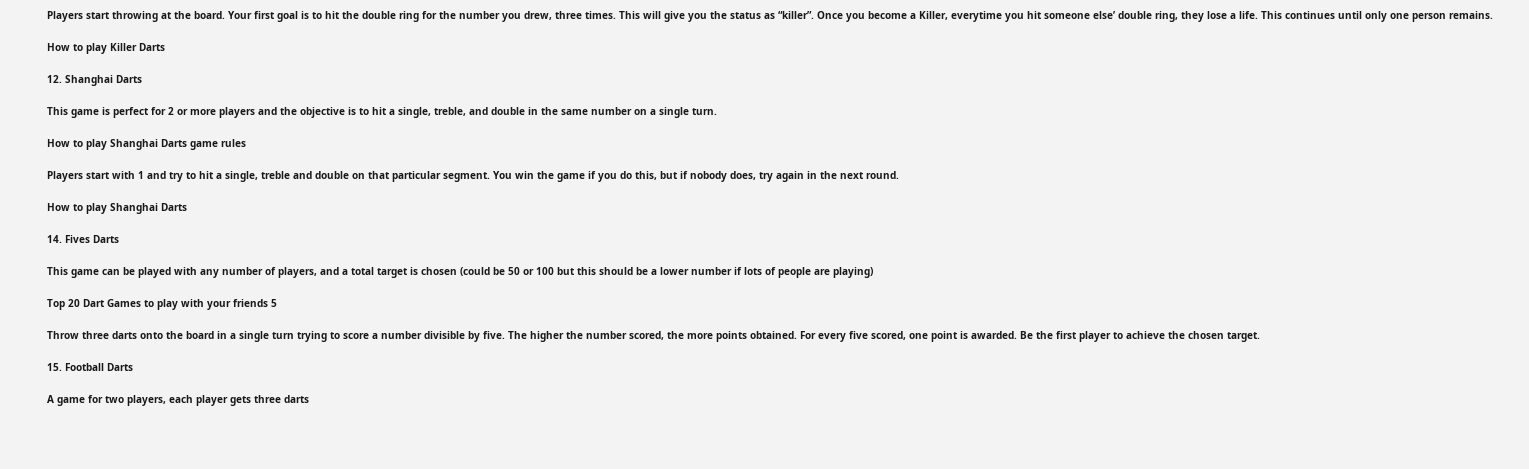Players start throwing at the board. Your first goal is to hit the double ring for the number you drew, three times. This will give you the status as “killer”. Once you become a Killer, everytime you hit someone else’ double ring, they lose a life. This continues until only one person remains.

How to play Killer Darts

12. Shanghai Darts

This game is perfect for 2 or more players and the objective is to hit a single, treble, and double in the same number on a single turn.

How to play Shanghai Darts game rules

Players start with 1 and try to hit a single, treble and double on that particular segment. You win the game if you do this, but if nobody does, try again in the next round.

How to play Shanghai Darts

14. Fives Darts

This game can be played with any number of players, and a total target is chosen (could be 50 or 100 but this should be a lower number if lots of people are playing)

Top 20 Dart Games to play with your friends 5

Throw three darts onto the board in a single turn trying to score a number divisible by five. The higher the number scored, the more points obtained. For every five scored, one point is awarded. Be the first player to achieve the chosen target.

15. Football Darts

A game for two players, each player gets three darts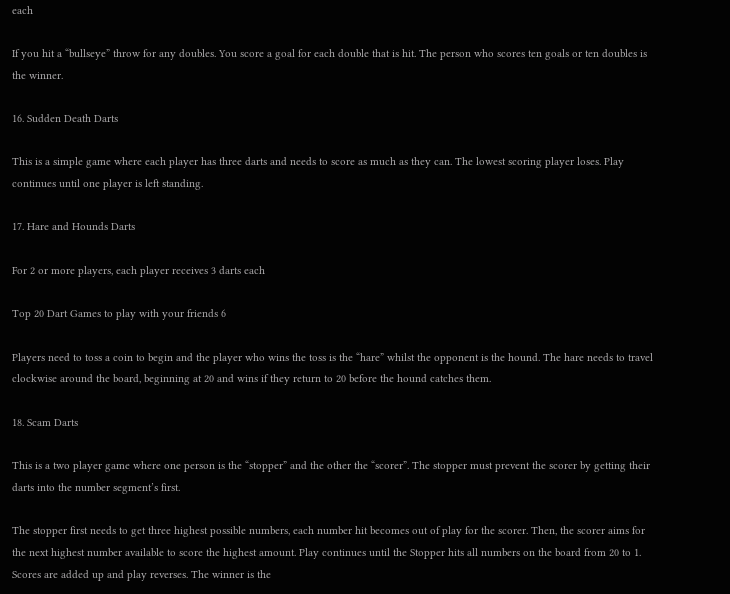each

If you hit a “bullseye” throw for any doubles. You score a goal for each double that is hit. The person who scores ten goals or ten doubles is the winner.

16. Sudden Death Darts

This is a simple game where each player has three darts and needs to score as much as they can. The lowest scoring player loses. Play continues until one player is left standing.

17. Hare and Hounds Darts

For 2 or more players, each player receives 3 darts each

Top 20 Dart Games to play with your friends 6

Players need to toss a coin to begin and the player who wins the toss is the “hare” whilst the opponent is the hound. The hare needs to travel clockwise around the board, beginning at 20 and wins if they return to 20 before the hound catches them.

18. Scam Darts

This is a two player game where one person is the “stopper” and the other the “scorer”. The stopper must prevent the scorer by getting their darts into the number segment’s first.

The stopper first needs to get three highest possible numbers, each number hit becomes out of play for the scorer. Then, the scorer aims for the next highest number available to score the highest amount. Play continues until the Stopper hits all numbers on the board from 20 to 1. Scores are added up and play reverses. The winner is the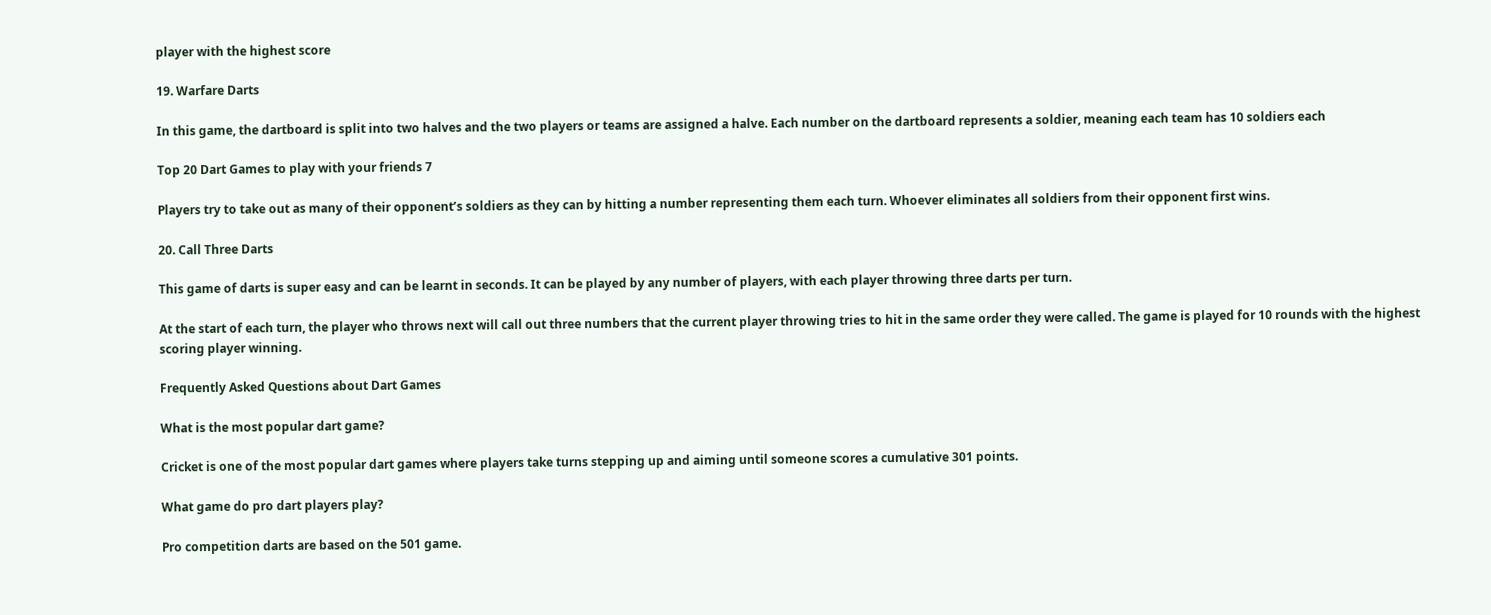player with the highest score

19. Warfare Darts

In this game, the dartboard is split into two halves and the two players or teams are assigned a halve. Each number on the dartboard represents a soldier, meaning each team has 10 soldiers each

Top 20 Dart Games to play with your friends 7

Players try to take out as many of their opponent’s soldiers as they can by hitting a number representing them each turn. Whoever eliminates all soldiers from their opponent first wins.

20. Call Three Darts

This game of darts is super easy and can be learnt in seconds. It can be played by any number of players, with each player throwing three darts per turn.

At the start of each turn, the player who throws next will call out three numbers that the current player throwing tries to hit in the same order they were called. The game is played for 10 rounds with the highest scoring player winning.

Frequently Asked Questions about Dart Games

What is the most popular dart game?

Cricket is one of the most popular dart games where players take turns stepping up and aiming until someone scores a cumulative 301 points.

What game do pro dart players play?

Pro competition darts are based on the 501 game.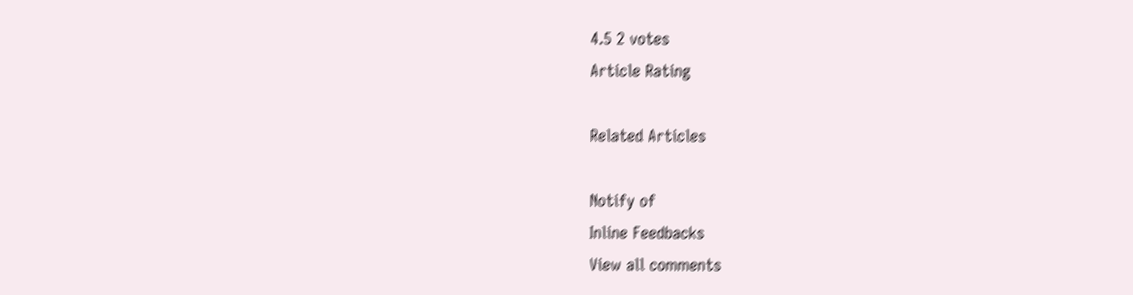4.5 2 votes
Article Rating

Related Articles

Notify of
Inline Feedbacks
View all comments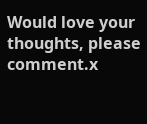Would love your thoughts, please comment.x